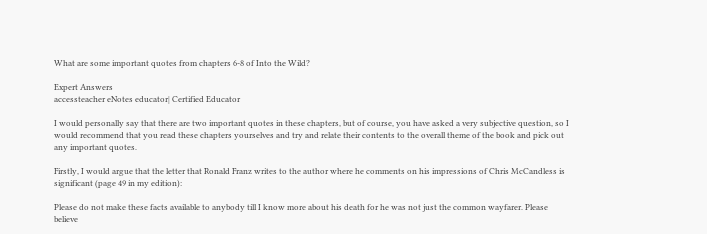What are some important quotes from chapters 6-8 of Into the Wild?

Expert Answers
accessteacher eNotes educator| Certified Educator

I would personally say that there are two important quotes in these chapters, but of course, you have asked a very subjective question, so I would recommend that you read these chapters yourselves and try and relate their contents to the overall theme of the book and pick out any important quotes.

Firstly, I would argue that the letter that Ronald Franz writes to the author where he comments on his impressions of Chris McCandless is significant (page 49 in my edition):

Please do not make these facts available to anybody till I know more about his death for he was not just the common wayfarer. Please believe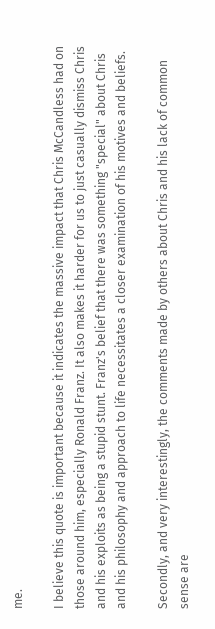me.

I believe this quote is important because it indicates the massive impact that Chris McCandless had on those around him, especially Ronald Franz. It also makes it harder for us to just casually dismiss Chris and his exploits as being a stupid stunt. Franz's belief that there was something "special" about Chris and his philosophy and approach to life necessitates a closer examination of his motives and beliefs.

Secondly, and very interestingly, the comments made by others about Chris and his lack of common sense are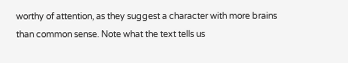worthy of attention, as they suggest a character with more brains than common sense. Note what the text tells us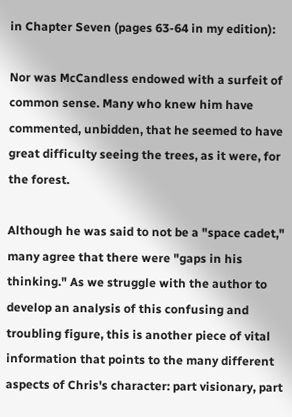in Chapter Seven (pages 63-64 in my edition):

Nor was McCandless endowed with a surfeit of common sense. Many who knew him have commented, unbidden, that he seemed to have great difficulty seeing the trees, as it were, for the forest.

Although he was said to not be a "space cadet," many agree that there were "gaps in his thinking." As we struggle with the author to develop an analysis of this confusing and troubling figure, this is another piece of vital information that points to the many different aspects of Chris's character: part visionary, part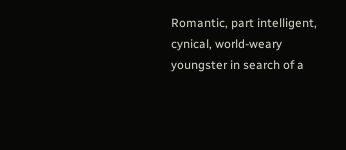Romantic, part intelligent, cynical, world-weary youngster in search of a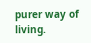purer way of living.